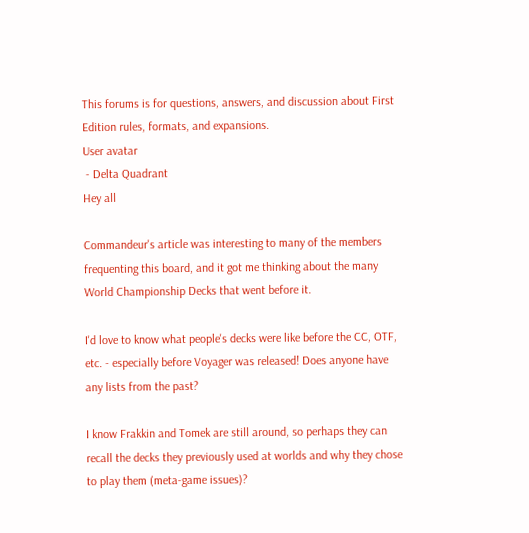This forums is for questions, answers, and discussion about First Edition rules, formats, and expansions.
User avatar
 - Delta Quadrant
Hey all

Commandeur's article was interesting to many of the members frequenting this board, and it got me thinking about the many World Championship Decks that went before it.

I'd love to know what people's decks were like before the CC, OTF, etc. - especially before Voyager was released! Does anyone have any lists from the past?

I know Frakkin and Tomek are still around, so perhaps they can recall the decks they previously used at worlds and why they chose to play them (meta-game issues)?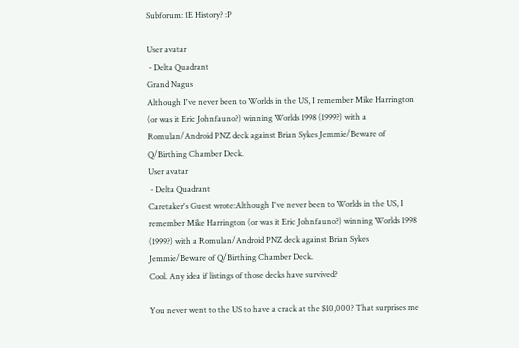Subforum: 1E History? :P

User avatar
 - Delta Quadrant
Grand Nagus
Although I've never been to Worlds in the US, I remember Mike Harrington (or was it Eric Johnfauno?) winning Worlds 1998 (1999?) with a Romulan/Android PNZ deck against Brian Sykes Jemmie/Beware of Q/Birthing Chamber Deck.
User avatar
 - Delta Quadrant
Caretaker's Guest wrote:Although I've never been to Worlds in the US, I remember Mike Harrington (or was it Eric Johnfauno?) winning Worlds 1998 (1999?) with a Romulan/Android PNZ deck against Brian Sykes Jemmie/Beware of Q/Birthing Chamber Deck.
Cool. Any idea if listings of those decks have survived?

You never went to the US to have a crack at the $10,000? That surprises me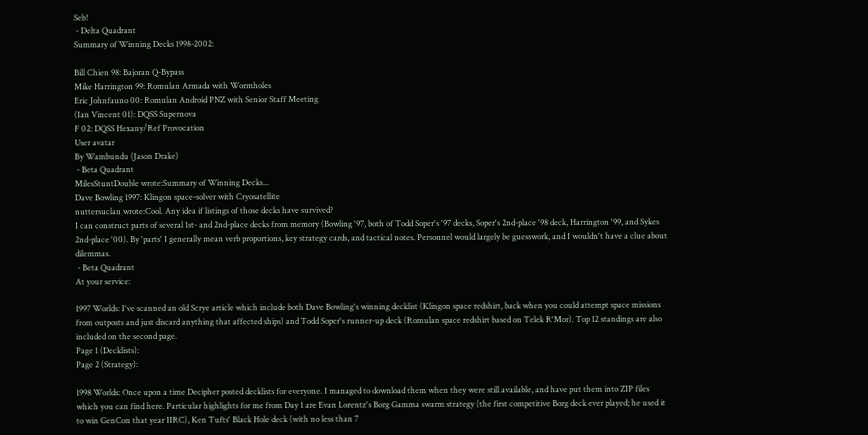Seb!
 - Delta Quadrant
Summary of Winning Decks 1998-2002:

Bill Chien 98: Bajoran Q-Bypass
Mike Harrington 99: Romulan Armada with Wormholes
Eric Johnfauno 00: Romulan Android PNZ with Senior Staff Meeting
(Ian Vincent 01): DQSS Supernova
F 02: DQSS Hexany/Ref Provocation
User avatar
By Wambundu (Jason Drake)
 - Beta Quadrant
MilesStuntDouble wrote:Summary of Winning Decks...
Dave Bowling 1997: Klingon space-solver with Cryosatellite
nuttersuclan wrote:Cool. Any idea if listings of those decks have survived?
I can construct parts of several 1st- and 2nd-place decks from memory (Bowling '97, both of Todd Soper's '97 decks, Soper's 2nd-place '98 deck, Harrington '99, and Sykes 2nd-place '00). By 'parts' I generally mean verb proportions, key strategy cards, and tactical notes. Personnel would largely be guesswork, and I wouldn't have a clue about dilemmas.
 - Beta Quadrant
At your service:

1997 Worlds: I've scanned an old Scrye article which include both Dave Bowling's winning decklist (Klingon space redshirt, back when you could attempt space missions from outposts and just discard anything that affected ships) and Todd Soper's runner-up deck (Romulan space redshirt based on Telek R'Mor). Top 12 standings are also included on the second page.
Page 1 (Decklists):
Page 2 (Strategy):

1998 Worlds: Once upon a time Decipher posted decklists for everyone. I managed to download them when they were still available, and have put them into ZIP files which you can find here. Particular highlights for me from Day 1 are Evan Lorentz's Borg Gamma swarm strategy (the first competitive Borg deck ever played; he used it to win GenCon that year IIRC), Ken Tufts' Black Hole deck (with no less than 7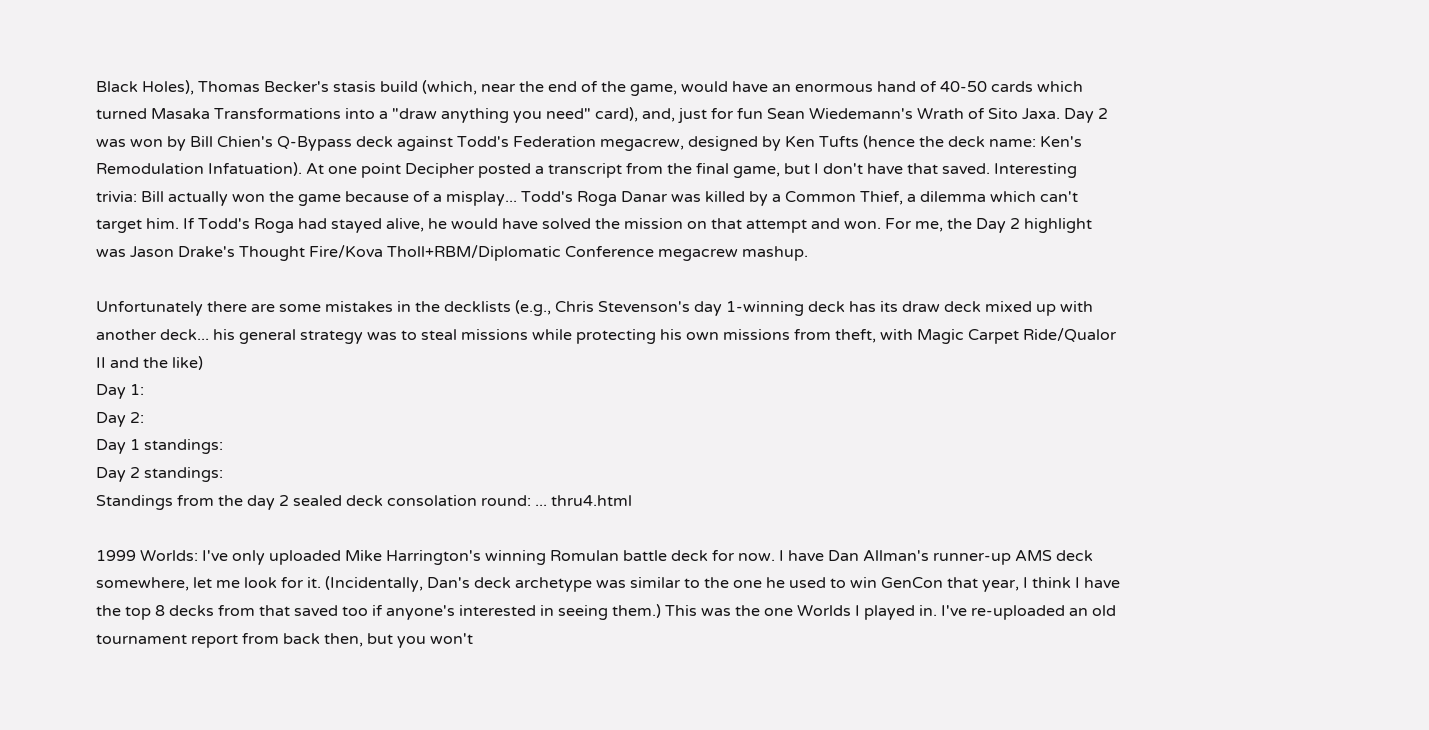Black Holes), Thomas Becker's stasis build (which, near the end of the game, would have an enormous hand of 40-50 cards which turned Masaka Transformations into a "draw anything you need" card), and, just for fun Sean Wiedemann's Wrath of Sito Jaxa. Day 2 was won by Bill Chien's Q-Bypass deck against Todd's Federation megacrew, designed by Ken Tufts (hence the deck name: Ken's Remodulation Infatuation). At one point Decipher posted a transcript from the final game, but I don't have that saved. Interesting trivia: Bill actually won the game because of a misplay... Todd's Roga Danar was killed by a Common Thief, a dilemma which can't target him. If Todd's Roga had stayed alive, he would have solved the mission on that attempt and won. For me, the Day 2 highlight was Jason Drake's Thought Fire/Kova Tholl+RBM/Diplomatic Conference megacrew mashup.

Unfortunately there are some mistakes in the decklists (e.g., Chris Stevenson's day 1-winning deck has its draw deck mixed up with another deck... his general strategy was to steal missions while protecting his own missions from theft, with Magic Carpet Ride/Qualor II and the like)
Day 1:
Day 2:
Day 1 standings:
Day 2 standings:
Standings from the day 2 sealed deck consolation round: ... thru4.html

1999 Worlds: I've only uploaded Mike Harrington's winning Romulan battle deck for now. I have Dan Allman's runner-up AMS deck somewhere, let me look for it. (Incidentally, Dan's deck archetype was similar to the one he used to win GenCon that year, I think I have the top 8 decks from that saved too if anyone's interested in seeing them.) This was the one Worlds I played in. I've re-uploaded an old tournament report from back then, but you won't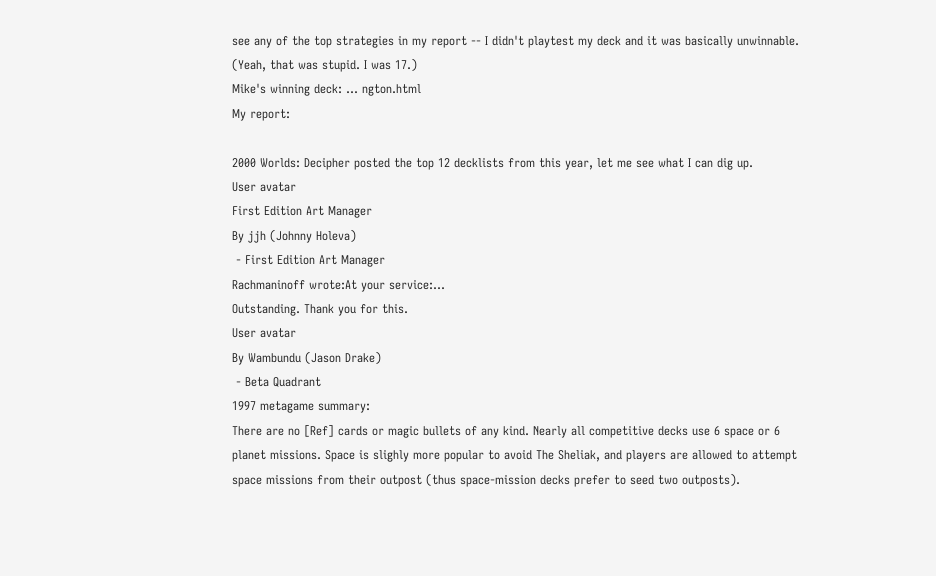see any of the top strategies in my report -- I didn't playtest my deck and it was basically unwinnable. (Yeah, that was stupid. I was 17.)
Mike's winning deck: ... ngton.html
My report:

2000 Worlds: Decipher posted the top 12 decklists from this year, let me see what I can dig up.
User avatar
First Edition Art Manager
By jjh (Johnny Holeva)
 - First Edition Art Manager
Rachmaninoff wrote:At your service:...
Outstanding. Thank you for this.
User avatar
By Wambundu (Jason Drake)
 - Beta Quadrant
1997 metagame summary:
There are no [Ref] cards or magic bullets of any kind. Nearly all competitive decks use 6 space or 6 planet missions. Space is slighly more popular to avoid The Sheliak, and players are allowed to attempt space missions from their outpost (thus space-mission decks prefer to seed two outposts).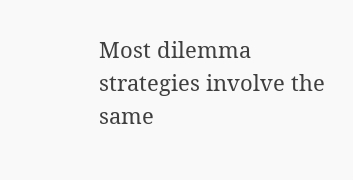Most dilemma strategies involve the same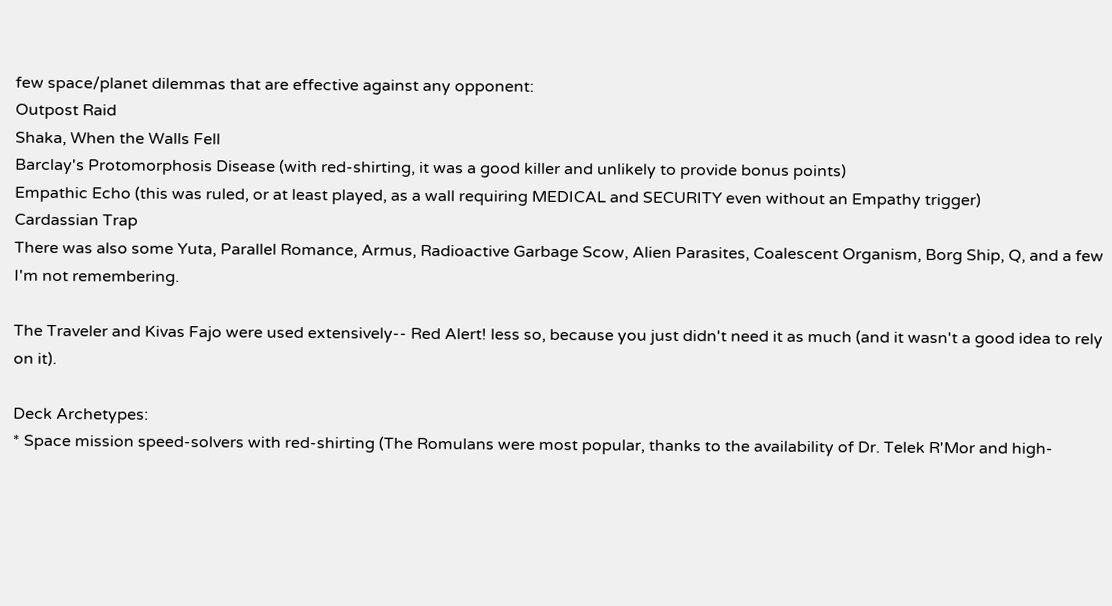few space/planet dilemmas that are effective against any opponent:
Outpost Raid
Shaka, When the Walls Fell
Barclay's Protomorphosis Disease (with red-shirting, it was a good killer and unlikely to provide bonus points)
Empathic Echo (this was ruled, or at least played, as a wall requiring MEDICAL and SECURITY even without an Empathy trigger)
Cardassian Trap
There was also some Yuta, Parallel Romance, Armus, Radioactive Garbage Scow, Alien Parasites, Coalescent Organism, Borg Ship, Q, and a few I'm not remembering.

The Traveler and Kivas Fajo were used extensively-- Red Alert! less so, because you just didn't need it as much (and it wasn't a good idea to rely on it).

Deck Archetypes:
* Space mission speed-solvers with red-shirting (The Romulans were most popular, thanks to the availability of Dr. Telek R'Mor and high-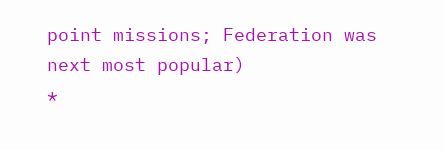point missions; Federation was next most popular)
*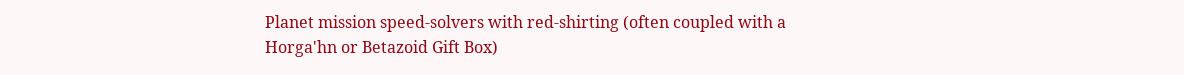Planet mission speed-solvers with red-shirting (often coupled with a Horga'hn or Betazoid Gift Box)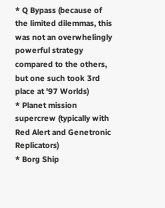* Q Bypass (because of the limited dilemmas, this was not an overwhelingly powerful strategy compared to the others, but one such took 3rd place at '97 Worlds)
* Planet mission supercrew (typically with Red Alert and Genetronic Replicators)
* Borg Ship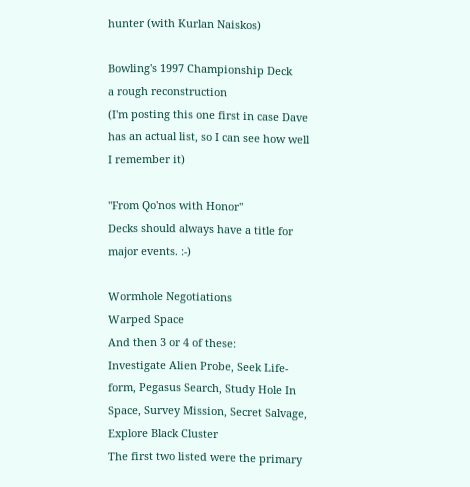hunter (with Kurlan Naiskos)

Bowling's 1997 Championship Deck
a rough reconstruction
(I'm posting this one first in case Dave has an actual list, so I can see how well I remember it)

"From Qo'nos with Honor"
Decks should always have a title for major events. :-)

Wormhole Negotiations
Warped Space
And then 3 or 4 of these:
Investigate Alien Probe, Seek Life-form, Pegasus Search, Study Hole In Space, Survey Mission, Secret Salvage, Explore Black Cluster
The first two listed were the primary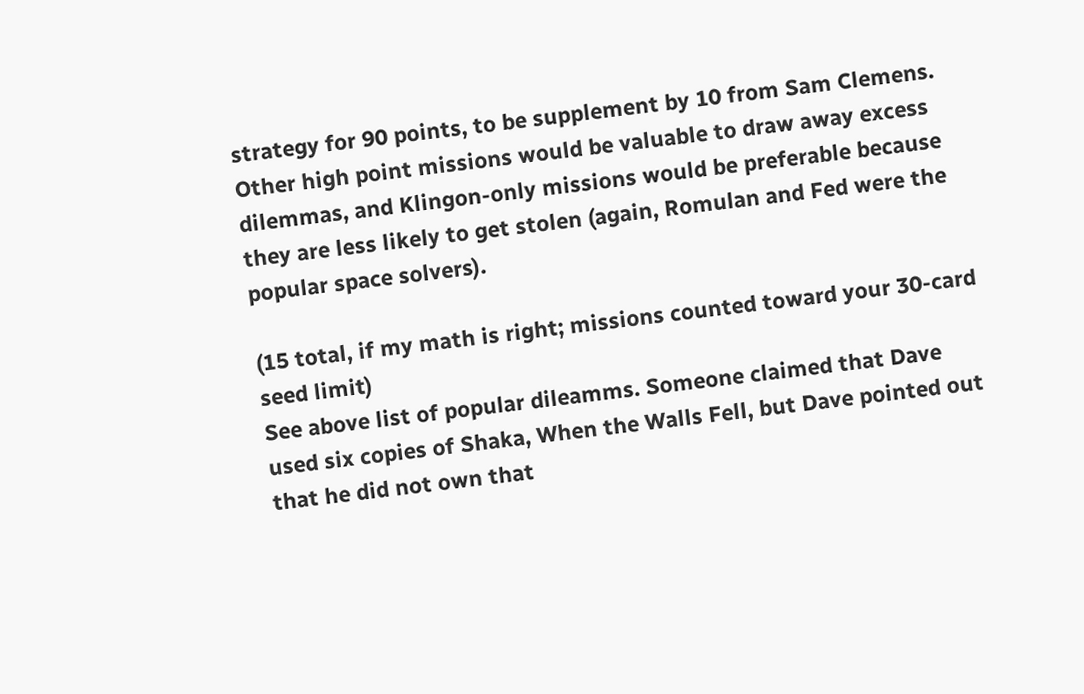strategy for 90 points, to be supplement by 10 from Sam Clemens. Other high point missions would be valuable to draw away excess dilemmas, and Klingon-only missions would be preferable because they are less likely to get stolen (again, Romulan and Fed were the popular space solvers).

(15 total, if my math is right; missions counted toward your 30-card seed limit)
See above list of popular dileamms. Someone claimed that Dave used six copies of Shaka, When the Walls Fell, but Dave pointed out that he did not own that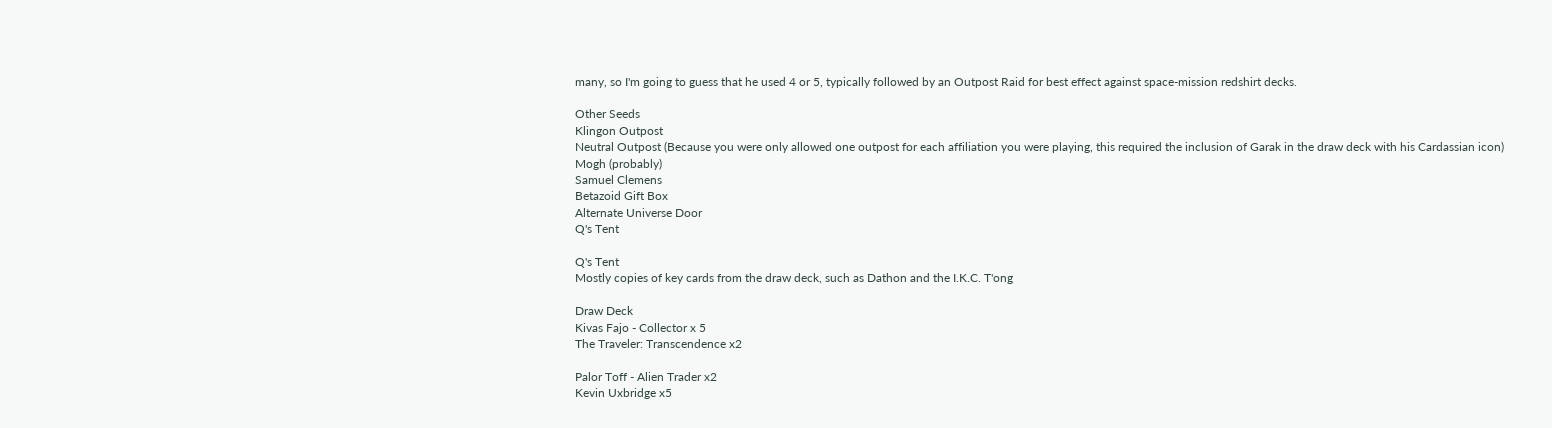many, so I'm going to guess that he used 4 or 5, typically followed by an Outpost Raid for best effect against space-mission redshirt decks.

Other Seeds
Klingon Outpost
Neutral Outpost (Because you were only allowed one outpost for each affiliation you were playing, this required the inclusion of Garak in the draw deck with his Cardassian icon)
Mogh (probably)
Samuel Clemens
Betazoid Gift Box
Alternate Universe Door
Q's Tent

Q's Tent
Mostly copies of key cards from the draw deck, such as Dathon and the I.K.C. T'ong

Draw Deck
Kivas Fajo - Collector x 5
The Traveler: Transcendence x2

Palor Toff - Alien Trader x2
Kevin Uxbridge x5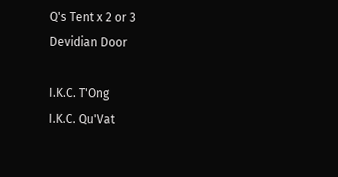Q's Tent x 2 or 3
Devidian Door

I.K.C. T'Ong
I.K.C. Qu'Vat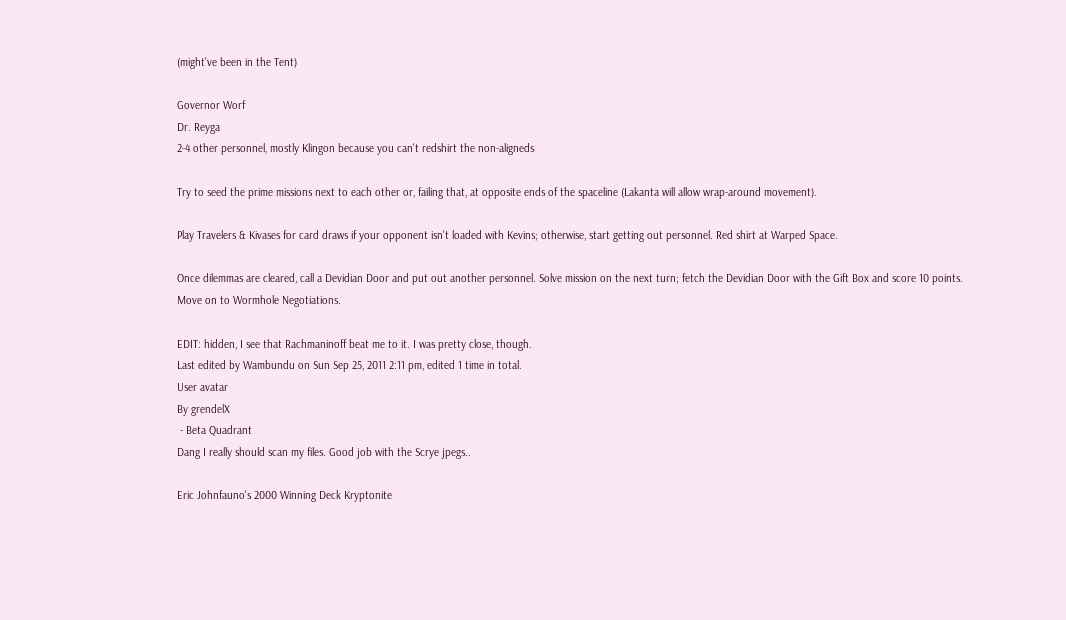(might've been in the Tent)

Governor Worf
Dr. Reyga
2-4 other personnel, mostly Klingon because you can't redshirt the non-aligneds

Try to seed the prime missions next to each other or, failing that, at opposite ends of the spaceline (Lakanta will allow wrap-around movement).

Play Travelers & Kivases for card draws if your opponent isn't loaded with Kevins; otherwise, start getting out personnel. Red shirt at Warped Space.

Once dilemmas are cleared, call a Devidian Door and put out another personnel. Solve mission on the next turn; fetch the Devidian Door with the Gift Box and score 10 points. Move on to Wormhole Negotiations.

EDIT: hidden, I see that Rachmaninoff beat me to it. I was pretty close, though.
Last edited by Wambundu on Sun Sep 25, 2011 2:11 pm, edited 1 time in total.
User avatar
By grendelX
 - Beta Quadrant
Dang I really should scan my files. Good job with the Scrye jpegs..

Eric Johnfauno's 2000 Winning Deck Kryptonite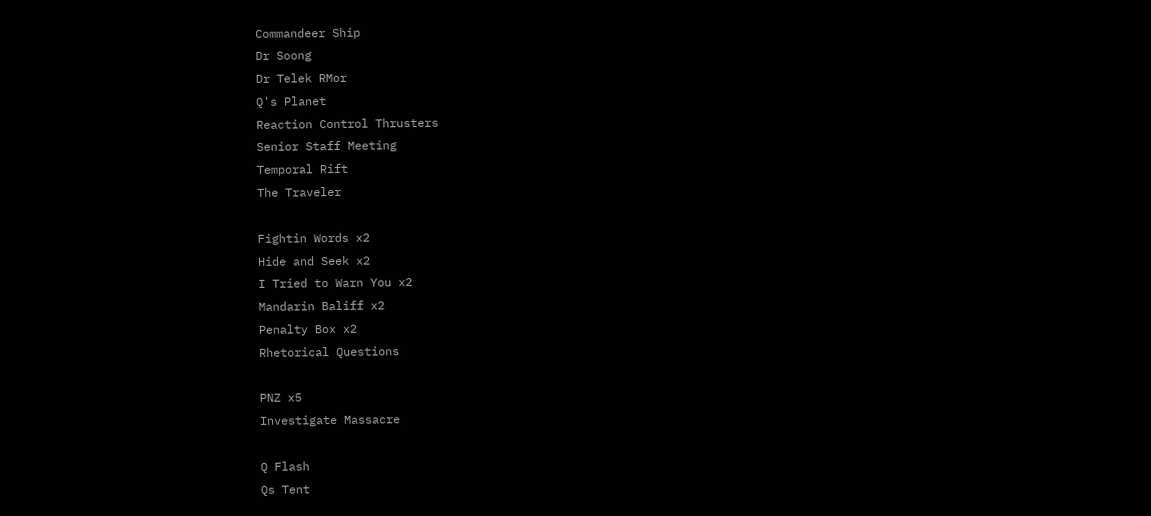Commandeer Ship
Dr Soong
Dr Telek RMor
Q's Planet
Reaction Control Thrusters
Senior Staff Meeting
Temporal Rift
The Traveler

Fightin Words x2
Hide and Seek x2
I Tried to Warn You x2
Mandarin Baliff x2
Penalty Box x2
Rhetorical Questions

PNZ x5
Investigate Massacre

Q Flash
Qs Tent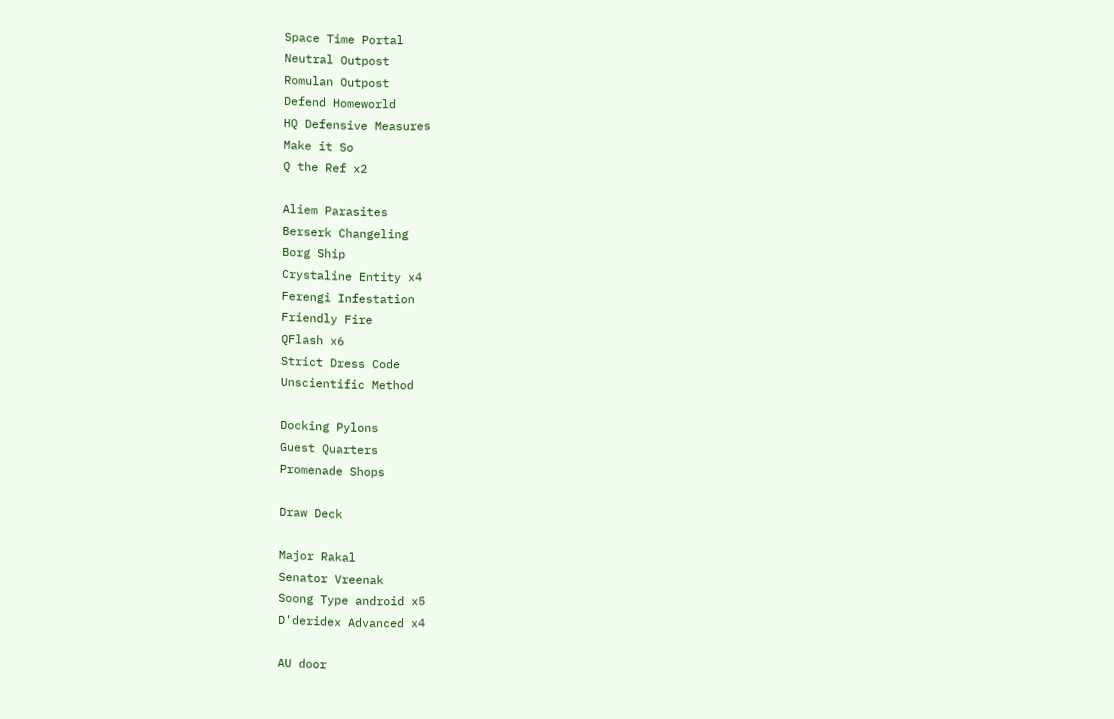Space Time Portal
Neutral Outpost
Romulan Outpost
Defend Homeworld
HQ Defensive Measures
Make it So
Q the Ref x2

Aliem Parasites
Berserk Changeling
Borg Ship
Crystaline Entity x4
Ferengi Infestation
Friendly Fire
QFlash x6
Strict Dress Code
Unscientific Method

Docking Pylons
Guest Quarters
Promenade Shops

Draw Deck

Major Rakal
Senator Vreenak
Soong Type android x5
D'deridex Advanced x4

AU door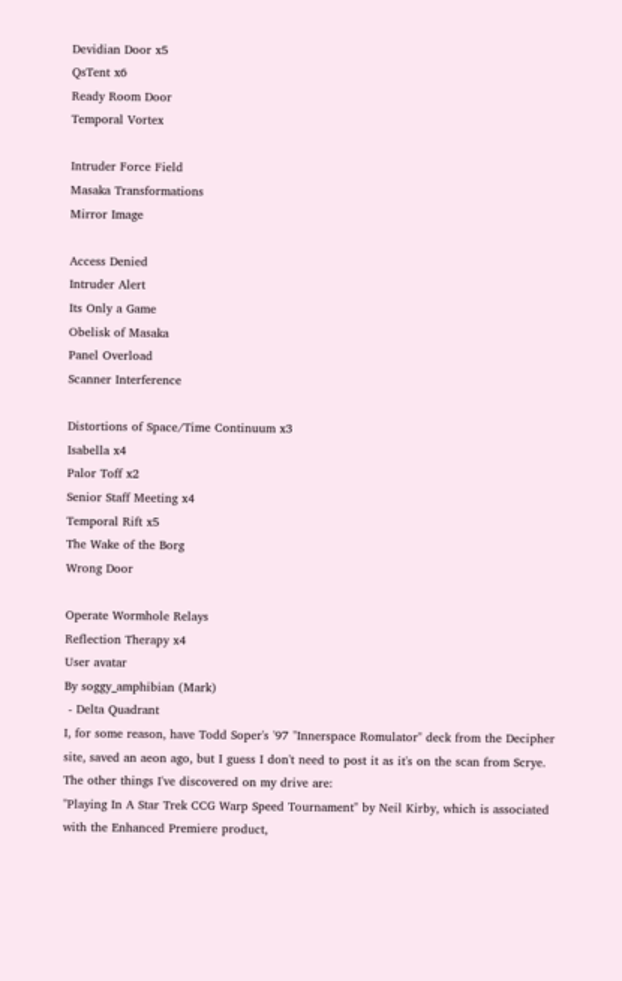Devidian Door x5
QsTent x6
Ready Room Door
Temporal Vortex

Intruder Force Field
Masaka Transformations
Mirror Image

Access Denied
Intruder Alert
Its Only a Game
Obelisk of Masaka
Panel Overload
Scanner Interference

Distortions of Space/Time Continuum x3
Isabella x4
Palor Toff x2
Senior Staff Meeting x4
Temporal Rift x5
The Wake of the Borg
Wrong Door

Operate Wormhole Relays
Reflection Therapy x4
User avatar
By soggy_amphibian (Mark)
 - Delta Quadrant
I, for some reason, have Todd Soper's '97 "Innerspace Romulator" deck from the Decipher site, saved an aeon ago, but I guess I don't need to post it as it's on the scan from Scrye.
The other things I've discovered on my drive are:
"Playing In A Star Trek CCG Warp Speed Tournament" by Neil Kirby, which is associated with the Enhanced Premiere product,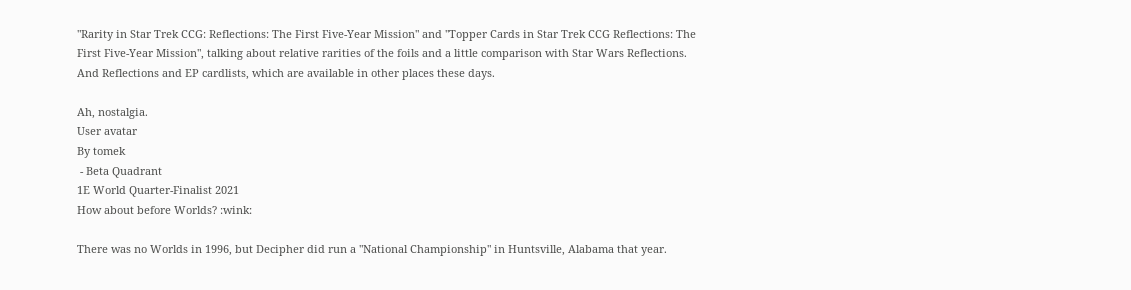"Rarity in Star Trek CCG: Reflections: The First Five-Year Mission" and "Topper Cards in Star Trek CCG Reflections: The First Five-Year Mission", talking about relative rarities of the foils and a little comparison with Star Wars Reflections.
And Reflections and EP cardlists, which are available in other places these days.

Ah, nostalgia.
User avatar
By tomek
 - Beta Quadrant
1E World Quarter-Finalist 2021
How about before Worlds? :wink:

There was no Worlds in 1996, but Decipher did run a "National Championship" in Huntsville, Alabama that year.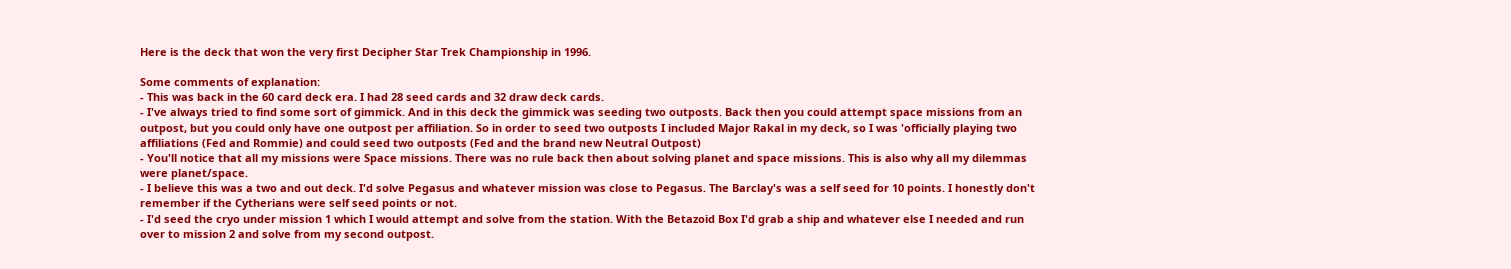Here is the deck that won the very first Decipher Star Trek Championship in 1996.

Some comments of explanation:
- This was back in the 60 card deck era. I had 28 seed cards and 32 draw deck cards.
- I've always tried to find some sort of gimmick. And in this deck the gimmick was seeding two outposts. Back then you could attempt space missions from an outpost, but you could only have one outpost per affiliation. So in order to seed two outposts I included Major Rakal in my deck, so I was 'officially playing two affiliations (Fed and Rommie) and could seed two outposts (Fed and the brand new Neutral Outpost)
- You'll notice that all my missions were Space missions. There was no rule back then about solving planet and space missions. This is also why all my dilemmas were planet/space.
- I believe this was a two and out deck. I'd solve Pegasus and whatever mission was close to Pegasus. The Barclay's was a self seed for 10 points. I honestly don't remember if the Cytherians were self seed points or not.
- I'd seed the cryo under mission 1 which I would attempt and solve from the station. With the Betazoid Box I'd grab a ship and whatever else I needed and run over to mission 2 and solve from my second outpost.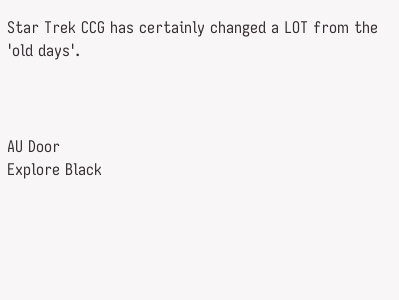Star Trek CCG has certainly changed a LOT from the 'old days'.



AU Door
Explore Black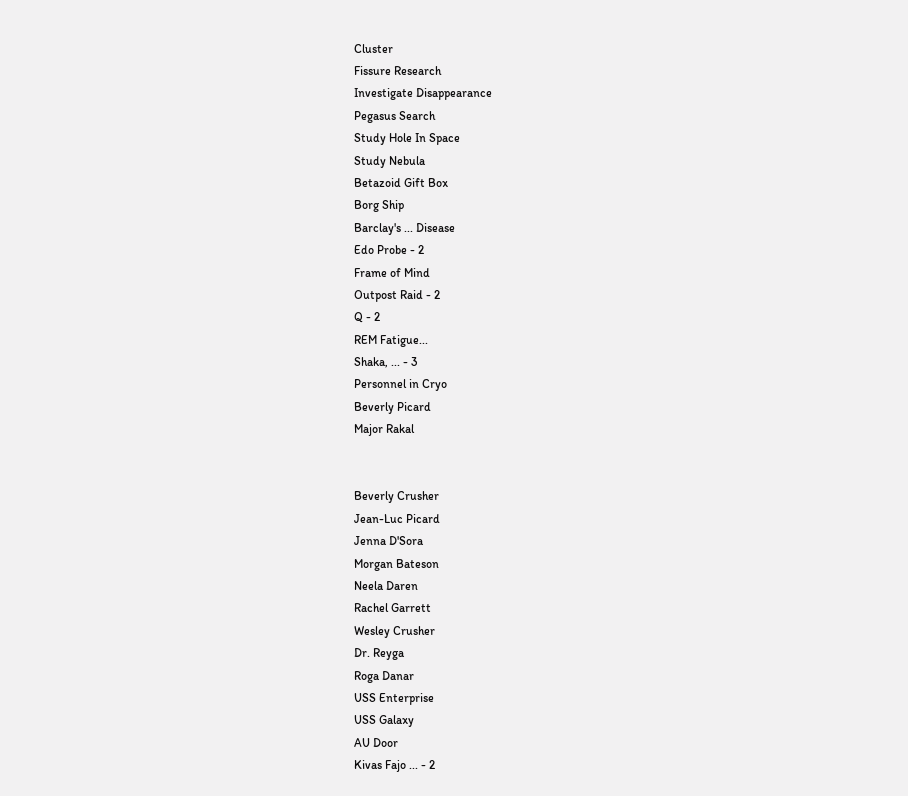Cluster
Fissure Research
Investigate Disappearance
Pegasus Search
Study Hole In Space
Study Nebula
Betazoid Gift Box
Borg Ship
Barclay's ... Disease
Edo Probe - 2
Frame of Mind
Outpost Raid - 2
Q - 2
REM Fatigue...
Shaka, ... - 3
Personnel in Cryo
Beverly Picard
Major Rakal


Beverly Crusher
Jean-Luc Picard
Jenna D'Sora
Morgan Bateson
Neela Daren
Rachel Garrett
Wesley Crusher
Dr. Reyga
Roga Danar
USS Enterprise
USS Galaxy
AU Door
Kivas Fajo ... - 2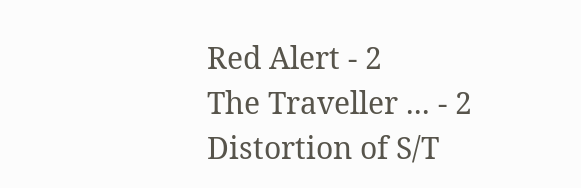Red Alert - 2
The Traveller ... - 2
Distortion of S/T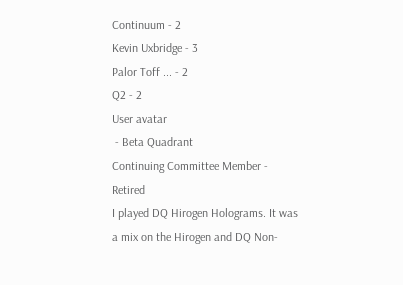Continuum - 2
Kevin Uxbridge - 3
Palor Toff ... - 2
Q2 - 2
User avatar
 - Beta Quadrant
Continuing Committee Member - Retired
I played DQ Hirogen Holograms. It was a mix on the Hirogen and DQ Non-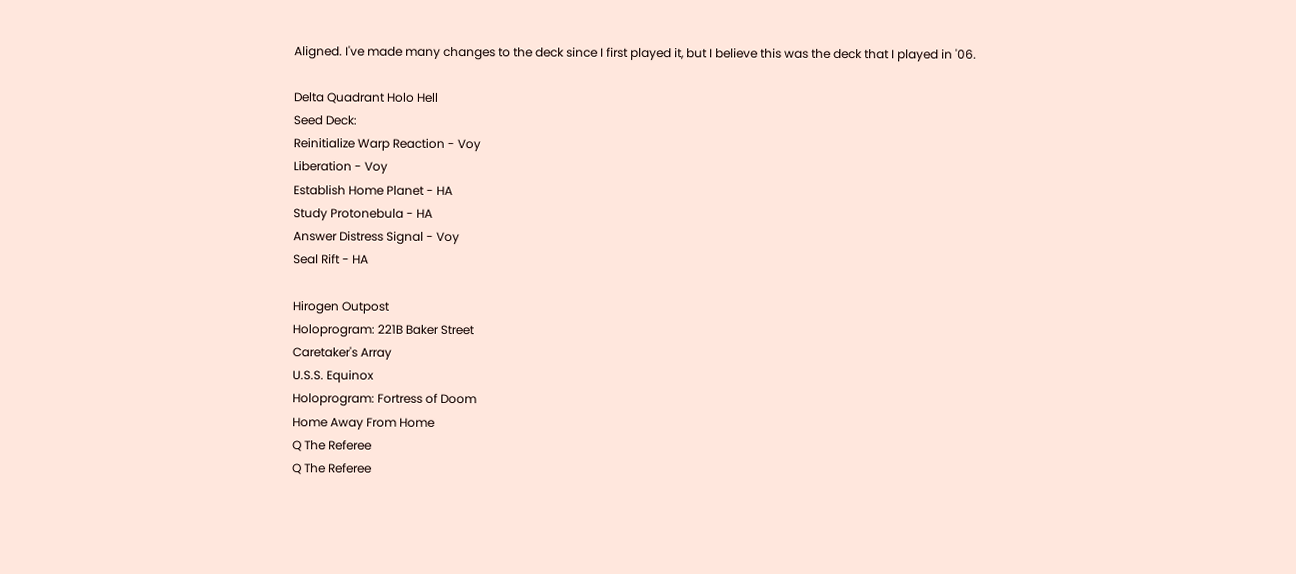Aligned. I've made many changes to the deck since I first played it, but I believe this was the deck that I played in '06.

Delta Quadrant Holo Hell
Seed Deck:
Reinitialize Warp Reaction - Voy
Liberation - Voy
Establish Home Planet - HA
Study Protonebula - HA
Answer Distress Signal - Voy
Seal Rift - HA

Hirogen Outpost
Holoprogram: 221B Baker Street
Caretaker's Array
U.S.S. Equinox
Holoprogram: Fortress of Doom
Home Away From Home
Q The Referee
Q The Referee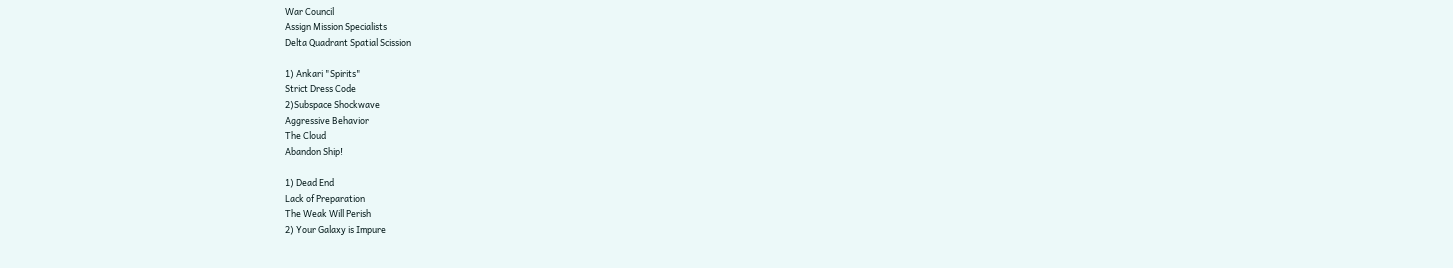War Council
Assign Mission Specialists
Delta Quadrant Spatial Scission

1) Ankari "Spirits"
Strict Dress Code
2)Subspace Shockwave
Aggressive Behavior
The Cloud
Abandon Ship!

1) Dead End
Lack of Preparation
The Weak Will Perish
2) Your Galaxy is Impure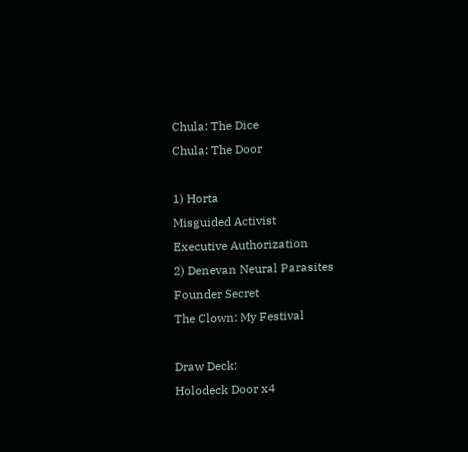Chula: The Dice
Chula: The Door

1) Horta
Misguided Activist
Executive Authorization
2) Denevan Neural Parasites
Founder Secret
The Clown: My Festival

Draw Deck:
Holodeck Door x4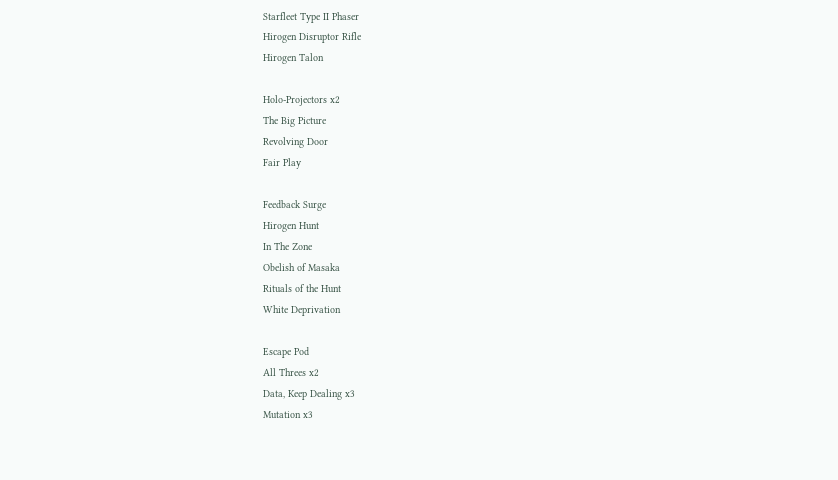Starfleet Type II Phaser
Hirogen Disruptor Rifle
Hirogen Talon

Holo-Projectors x2
The Big Picture
Revolving Door
Fair Play

Feedback Surge
Hirogen Hunt
In The Zone
Obelish of Masaka
Rituals of the Hunt
White Deprivation

Escape Pod
All Threes x2
Data, Keep Dealing x3
Mutation x3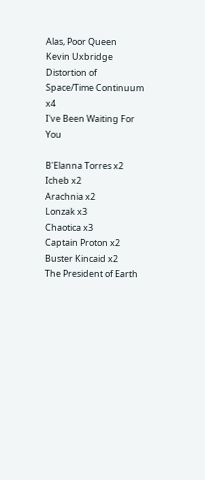Alas, Poor Queen
Kevin Uxbridge
Distortion of Space/Time Continuum x4
I've Been Waiting For You

B'Elanna Torres x2
Icheb x2
Arachnia x2
Lonzak x3
Chaotica x3
Captain Proton x2
Buster Kincaid x2
The President of Earth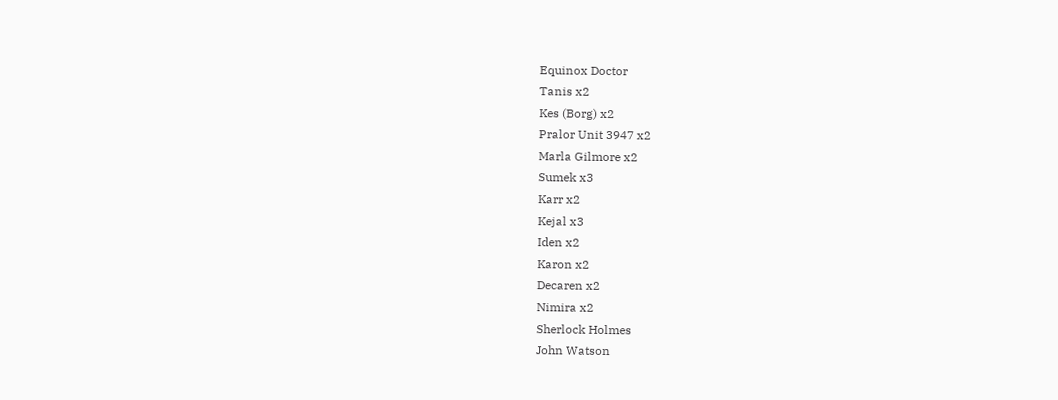Equinox Doctor
Tanis x2
Kes (Borg) x2
Pralor Unit 3947 x2
Marla Gilmore x2
Sumek x3
Karr x2
Kejal x3
Iden x2
Karon x2
Decaren x2
Nimira x2
Sherlock Holmes
John Watson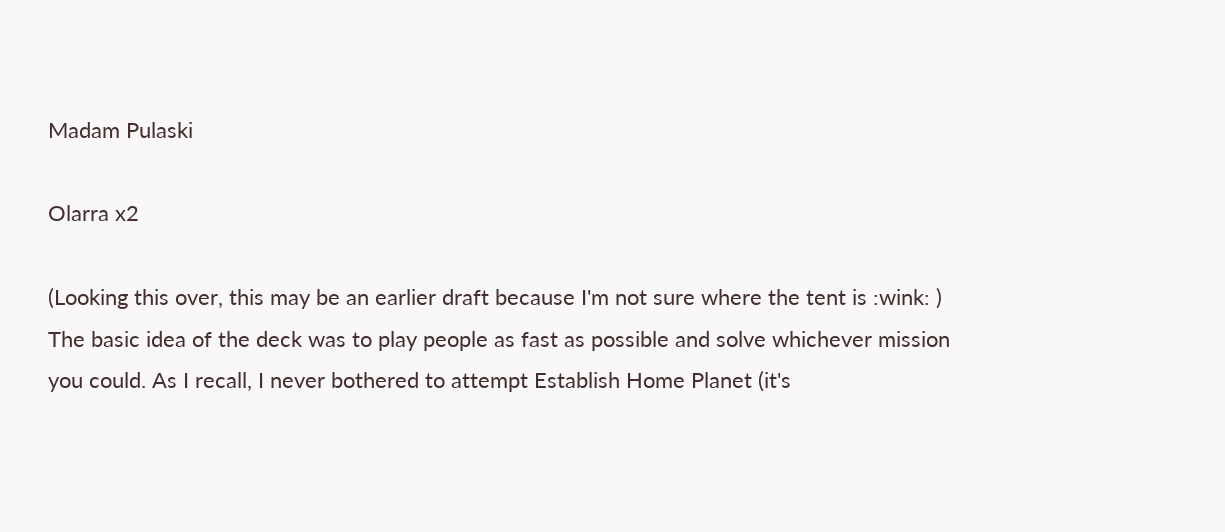Madam Pulaski

Olarra x2

(Looking this over, this may be an earlier draft because I'm not sure where the tent is :wink: ) The basic idea of the deck was to play people as fast as possible and solve whichever mission you could. As I recall, I never bothered to attempt Establish Home Planet (it's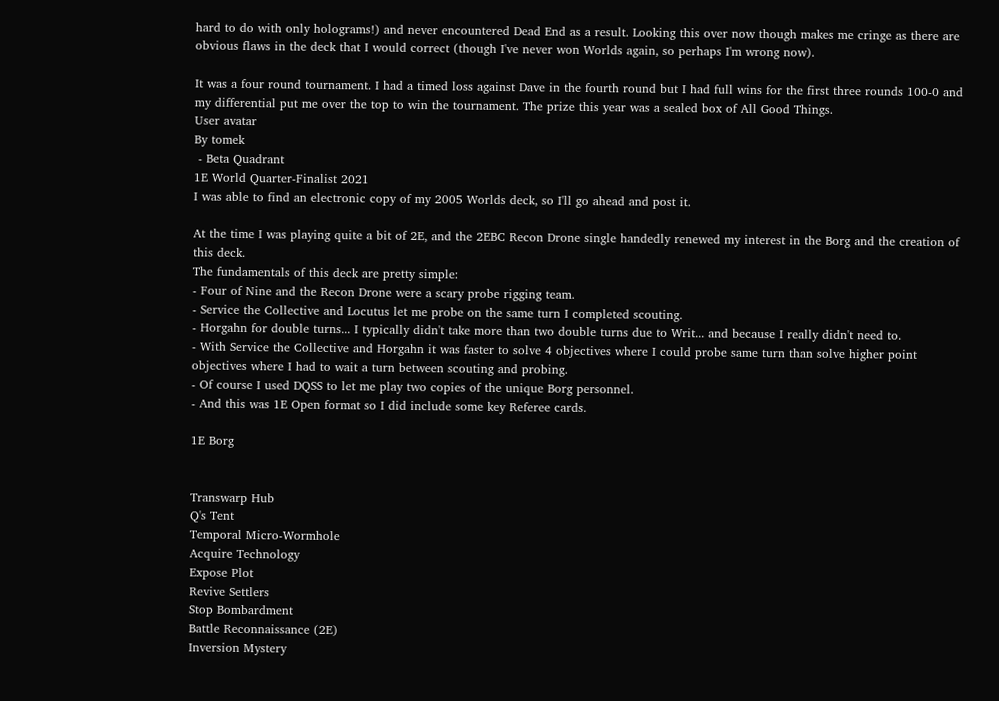hard to do with only holograms!) and never encountered Dead End as a result. Looking this over now though makes me cringe as there are obvious flaws in the deck that I would correct (though I've never won Worlds again, so perhaps I'm wrong now).

It was a four round tournament. I had a timed loss against Dave in the fourth round but I had full wins for the first three rounds 100-0 and my differential put me over the top to win the tournament. The prize this year was a sealed box of All Good Things.
User avatar
By tomek
 - Beta Quadrant
1E World Quarter-Finalist 2021
I was able to find an electronic copy of my 2005 Worlds deck, so I'll go ahead and post it.

At the time I was playing quite a bit of 2E, and the 2EBC Recon Drone single handedly renewed my interest in the Borg and the creation of this deck.
The fundamentals of this deck are pretty simple:
- Four of Nine and the Recon Drone were a scary probe rigging team.
- Service the Collective and Locutus let me probe on the same turn I completed scouting.
- Horgahn for double turns... I typically didn't take more than two double turns due to Writ... and because I really didn't need to.
- With Service the Collective and Horgahn it was faster to solve 4 objectives where I could probe same turn than solve higher point objectives where I had to wait a turn between scouting and probing.
- Of course I used DQSS to let me play two copies of the unique Borg personnel.
- And this was 1E Open format so I did include some key Referee cards.

1E Borg


Transwarp Hub
Q's Tent
Temporal Micro-Wormhole
Acquire Technology
Expose Plot
Revive Settlers
Stop Bombardment
Battle Reconnaissance (2E)
Inversion Mystery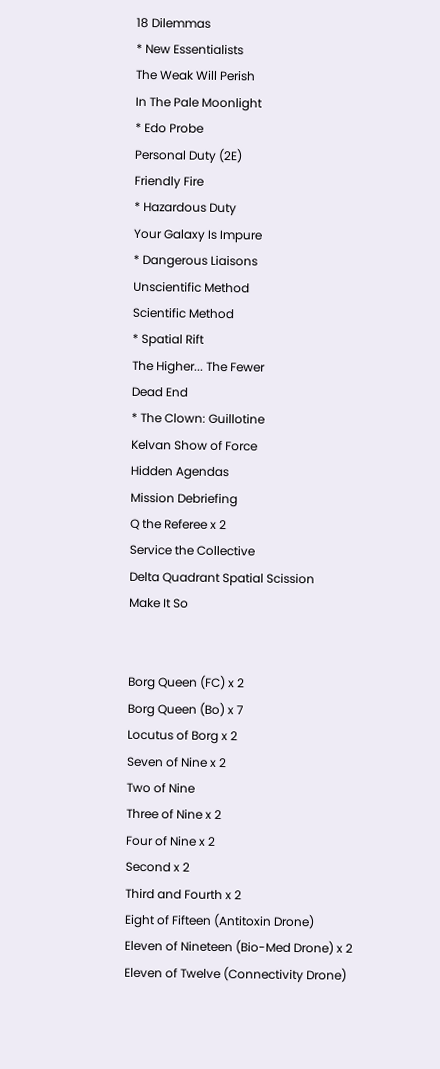18 Dilemmas
* New Essentialists
The Weak Will Perish
In The Pale Moonlight
* Edo Probe
Personal Duty (2E)
Friendly Fire
* Hazardous Duty
Your Galaxy Is Impure
* Dangerous Liaisons
Unscientific Method
Scientific Method
* Spatial Rift
The Higher... The Fewer
Dead End
* The Clown: Guillotine
Kelvan Show of Force
Hidden Agendas
Mission Debriefing
Q the Referee x 2
Service the Collective
Delta Quadrant Spatial Scission
Make It So


Borg Queen (FC) x 2
Borg Queen (Bo) x 7
Locutus of Borg x 2
Seven of Nine x 2
Two of Nine
Three of Nine x 2
Four of Nine x 2
Second x 2
Third and Fourth x 2
Eight of Fifteen (Antitoxin Drone)
Eleven of Nineteen (Bio-Med Drone) x 2
Eleven of Twelve (Connectivity Drone)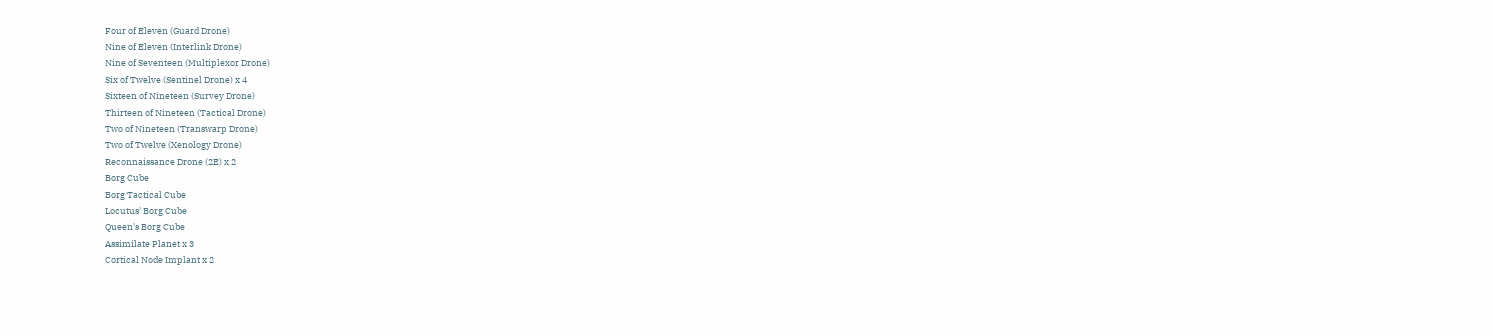Four of Eleven (Guard Drone)
Nine of Eleven (Interlink Drone)
Nine of Seventeen (Multiplexor Drone)
Six of Twelve (Sentinel Drone) x 4
Sixteen of Nineteen (Survey Drone)
Thirteen of Nineteen (Tactical Drone)
Two of Nineteen (Transwarp Drone)
Two of Twelve (Xenology Drone)
Reconnaissance Drone (2E) x 2
Borg Cube
Borg Tactical Cube
Locutus' Borg Cube
Queen's Borg Cube
Assimilate Planet x 3
Cortical Node Implant x 2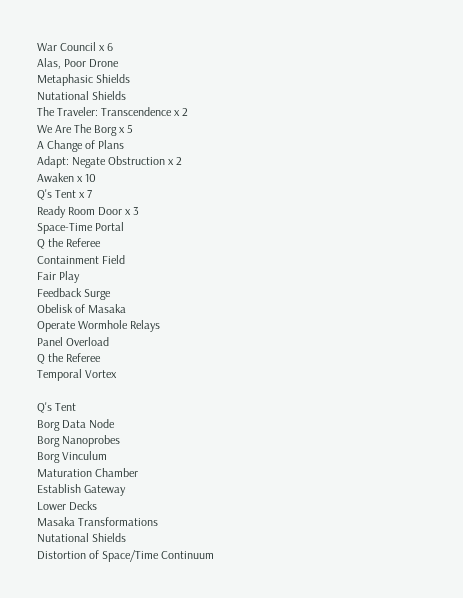War Council x 6
Alas, Poor Drone
Metaphasic Shields
Nutational Shields
The Traveler: Transcendence x 2
We Are The Borg x 5
A Change of Plans
Adapt: Negate Obstruction x 2
Awaken x 10
Q's Tent x 7
Ready Room Door x 3
Space-Time Portal
Q the Referee
Containment Field
Fair Play
Feedback Surge
Obelisk of Masaka
Operate Wormhole Relays
Panel Overload
Q the Referee
Temporal Vortex

Q's Tent
Borg Data Node
Borg Nanoprobes
Borg Vinculum
Maturation Chamber
Establish Gateway
Lower Decks
Masaka Transformations
Nutational Shields
Distortion of Space/Time Continuum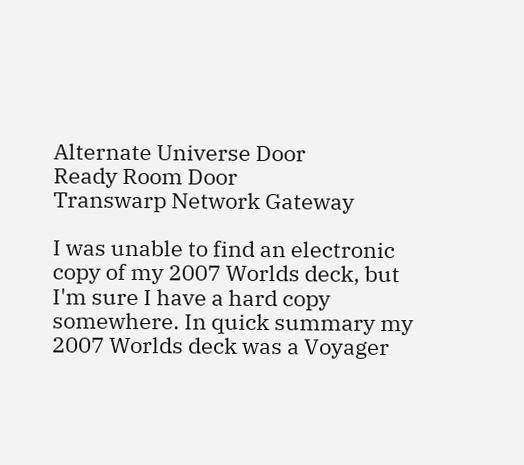Alternate Universe Door
Ready Room Door
Transwarp Network Gateway

I was unable to find an electronic copy of my 2007 Worlds deck, but I'm sure I have a hard copy somewhere. In quick summary my 2007 Worlds deck was a Voyager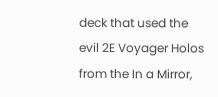deck that used the evil 2E Voyager Holos from the In a Mirror,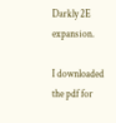Darkly 2E expansion.

I downloaded the pdf for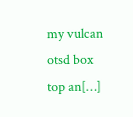my vulcan otsd box top an[…]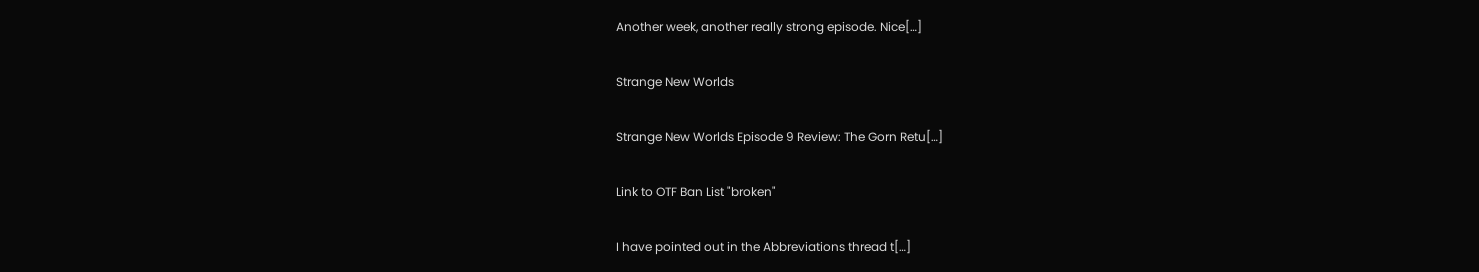Another week, another really strong episode. Nice[…]

Strange New Worlds

Strange New Worlds Episode 9 Review: The Gorn Retu[…]

Link to OTF Ban List "broken"

I have pointed out in the Abbreviations thread t[…]